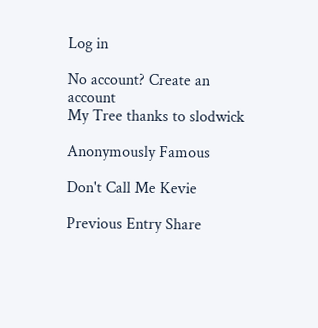Log in

No account? Create an account
My Tree thanks to slodwick

Anonymously Famous

Don't Call Me Kevie

Previous Entry Share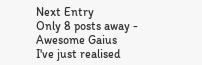Next Entry
Only 8 posts away -
Awesome Gaius
I've just realised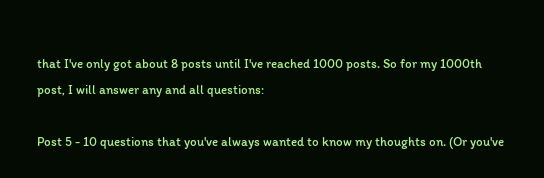that I've only got about 8 posts until I've reached 1000 posts. So for my 1000th post, I will answer any and all questions:

Post 5 - 10 questions that you've always wanted to know my thoughts on. (Or you've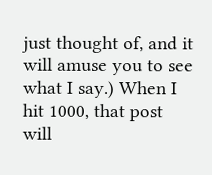just thought of, and it will amuse you to see what I say.) When I hit 1000, that post will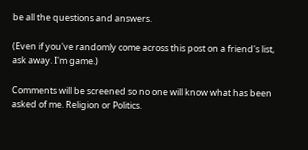be all the questions and answers.

(Even if you've randomly come across this post on a friend's list, ask away. I'm game.)

Comments will be screened so no one will know what has been asked of me. Religion or Politics.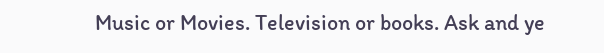Music or Movies. Television or books. Ask and ye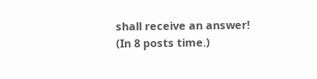shall receive an answer! (In 8 posts time.)